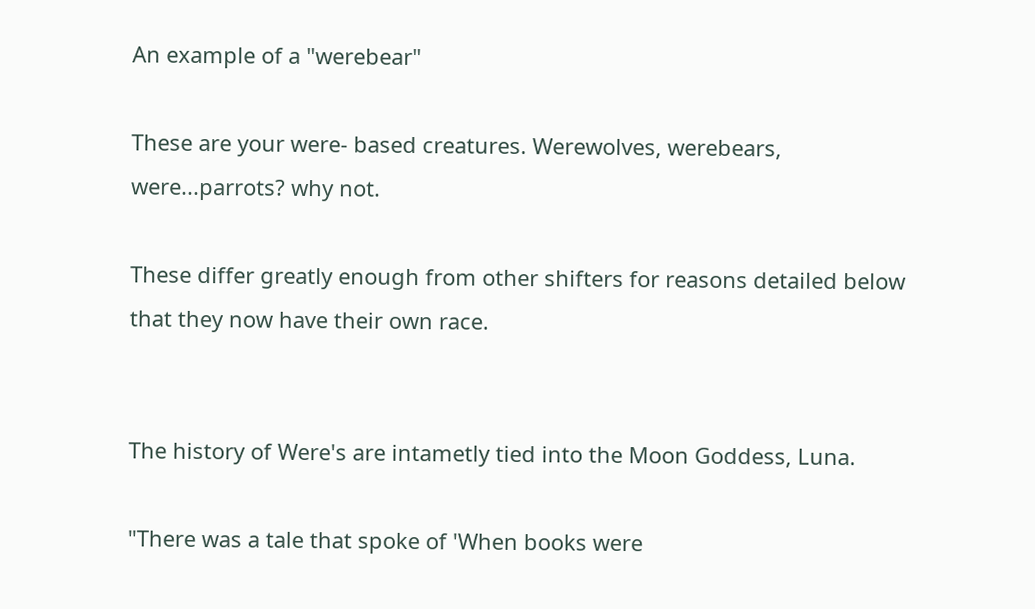An example of a "werebear"

These are your were- based creatures. Werewolves, werebears, were...parrots? why not.

These differ greatly enough from other shifters for reasons detailed below that they now have their own race.


The history of Were's are intametly tied into the Moon Goddess, Luna.

"There was a tale that spoke of 'When books were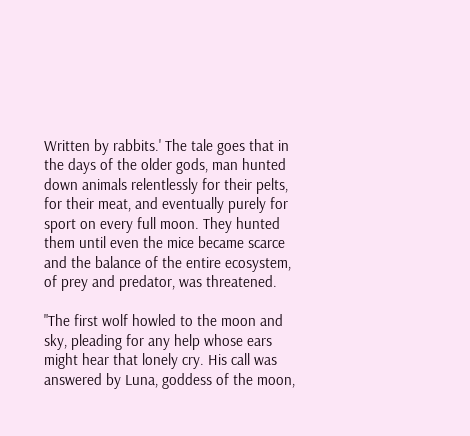Written by rabbits.' The tale goes that in the days of the older gods, man hunted down animals relentlessly for their pelts, for their meat, and eventually purely for sport on every full moon. They hunted them until even the mice became scarce and the balance of the entire ecosystem, of prey and predator, was threatened.

"The first wolf howled to the moon and sky, pleading for any help whose ears might hear that lonely cry. His call was answered by Luna, goddess of the moon,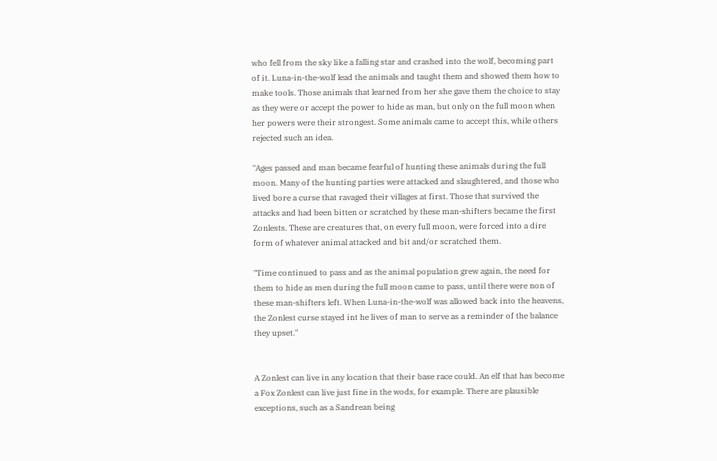who fell from the sky like a falling star and crashed into the wolf, becoming part of it. Luna-in-the-wolf lead the animals and taught them and showed them how to make tools. Those animals that learned from her she gave them the choice to stay as they were or accept the power to hide as man, but only on the full moon when her powers were their strongest. Some animals came to accept this, while others rejected such an idea.

"Ages passed and man became fearful of hunting these animals during the full moon. Many of the hunting parties were attacked and slaughtered, and those who lived bore a curse that ravaged their villages at first. Those that survived the attacks and had been bitten or scratched by these man-shifters became the first Zonlests. These are creatures that, on every full moon, were forced into a dire form of whatever animal attacked and bit and/or scratched them.

"Time continued to pass and as the animal population grew again, the need for them to hide as men during the full moon came to pass, until there were non of these man-shifters left. When Luna-in-the-wolf was allowed back into the heavens, the Zonlest curse stayed int he lives of man to serve as a reminder of the balance they upset."


A Zonlest can live in any location that their base race could. An elf that has become a Fox Zonlest can live just fine in the wods, for example. There are plausible exceptions, such as a Sandrean being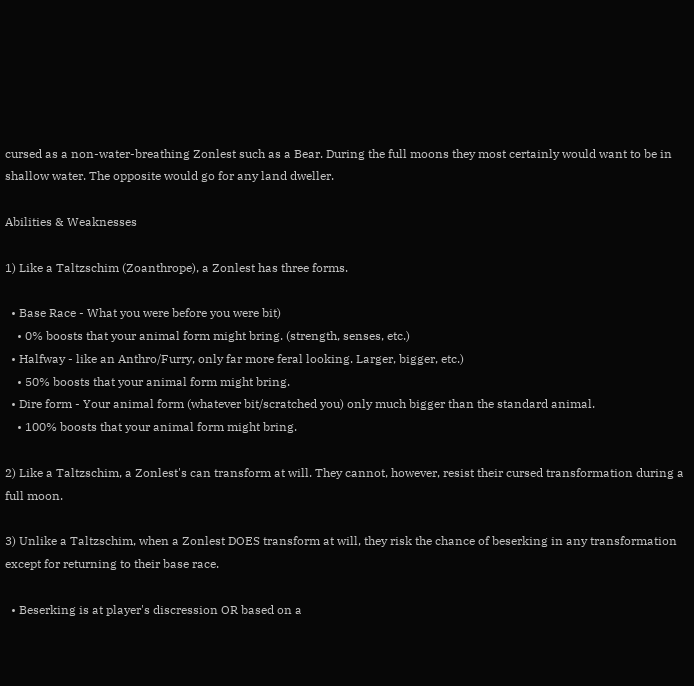cursed as a non-water-breathing Zonlest such as a Bear. During the full moons they most certainly would want to be in shallow water. The opposite would go for any land dweller.

Abilities & Weaknesses

1) Like a Taltzschim (Zoanthrope), a Zonlest has three forms.

  • Base Race - What you were before you were bit)
    • 0% boosts that your animal form might bring. (strength, senses, etc.)
  • Halfway - like an Anthro/Furry, only far more feral looking. Larger, bigger, etc.)
    • 50% boosts that your animal form might bring.
  • Dire form - Your animal form (whatever bit/scratched you) only much bigger than the standard animal.
    • 100% boosts that your animal form might bring.

2) Like a Taltzschim, a Zonlest's can transform at will. They cannot, however, resist their cursed transformation during a full moon.

3) Unlike a Taltzschim, when a Zonlest DOES transform at will, they risk the chance of beserking in any transformation except for returning to their base race.

  • Beserking is at player's discression OR based on a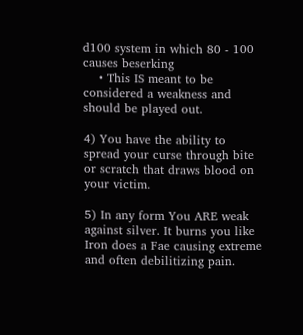d100 system in which 80 - 100 causes beserking
    • This IS meant to be considered a weakness and should be played out.

4) You have the ability to spread your curse through bite or scratch that draws blood on your victim.

5) In any form You ARE weak against silver. It burns you like Iron does a Fae causing extreme and often debilitizing pain.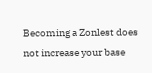Becoming a Zonlest does not increase your base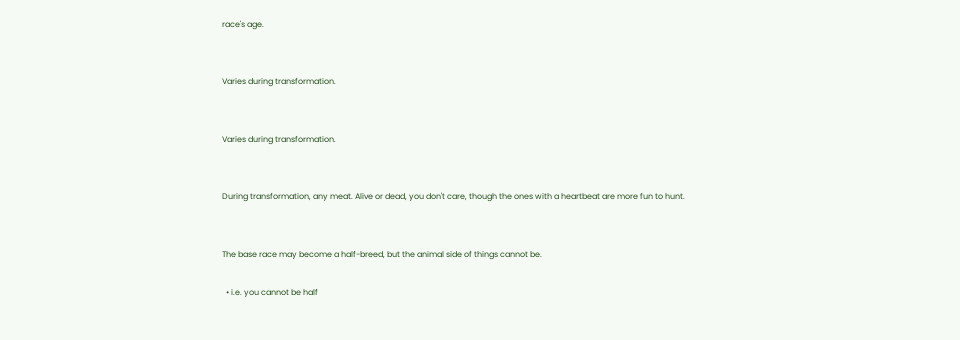race's age.


Varies during transformation.


Varies during transformation.


During transformation, any meat. Alive or dead, you don't care, though the ones with a heartbeat are more fun to hunt.


The base race may become a half-breed, but the animal side of things cannot be.

  • i.e. you cannot be half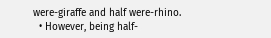were-giraffe and half were-rhino.
  • However, being half-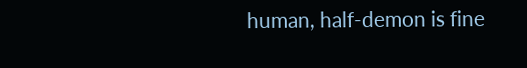human, half-demon is fine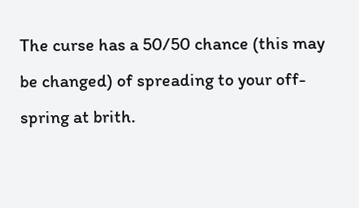The curse has a 50/50 chance (this may be changed) of spreading to your off-spring at brith.